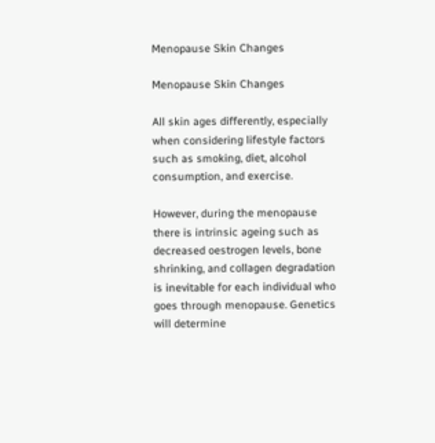Menopause Skin Changes

Menopause Skin Changes

All skin ages differently, especially when considering lifestyle factors such as smoking, diet, alcohol consumption, and exercise.

However, during the menopause there is intrinsic ageing such as decreased oestrogen levels, bone shrinking, and collagen degradation is inevitable for each individual who goes through menopause. Genetics will determine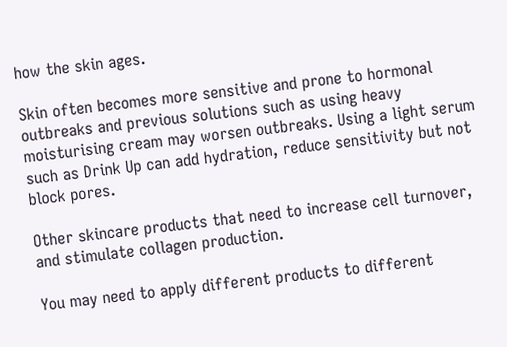how the skin ages.

Skin often becomes more sensitive and prone to hormonal outbreaks and previous solutions such as using heavy moisturising cream may worsen outbreaks. Using a light serum such as Drink Up can add hydration, reduce sensitivity but not block pores.

Other skincare products that need to increase cell turnover, and stimulate collagen production.

You may need to apply different products to different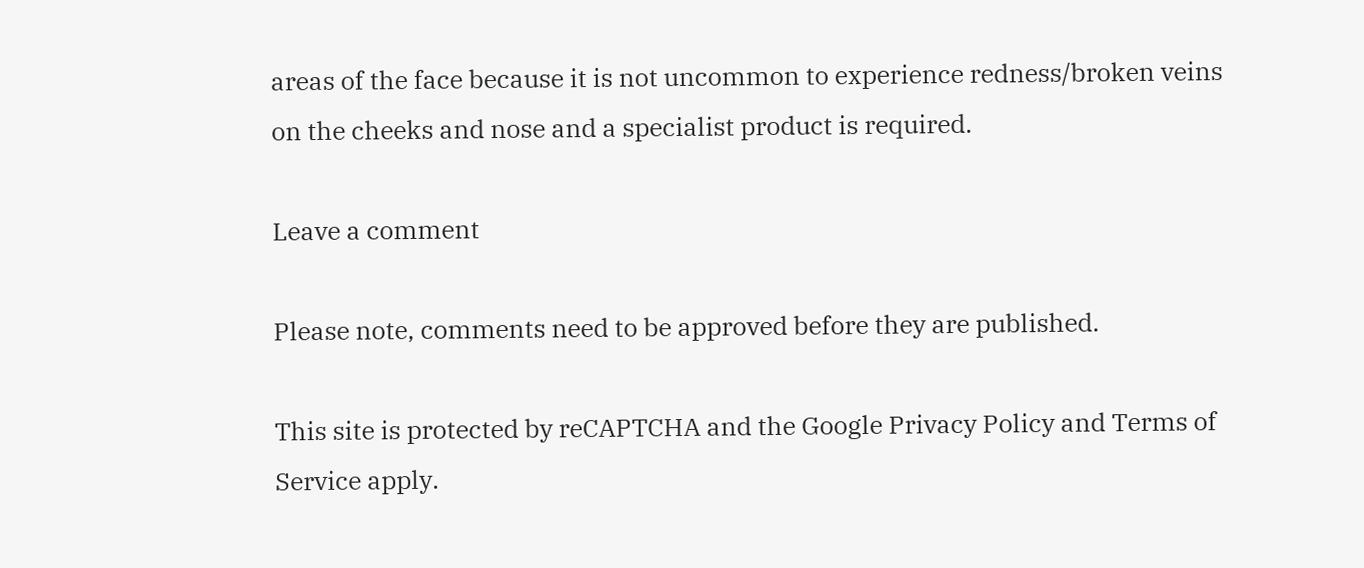areas of the face because it is not uncommon to experience redness/broken veins on the cheeks and nose and a specialist product is required.

Leave a comment

Please note, comments need to be approved before they are published.

This site is protected by reCAPTCHA and the Google Privacy Policy and Terms of Service apply.